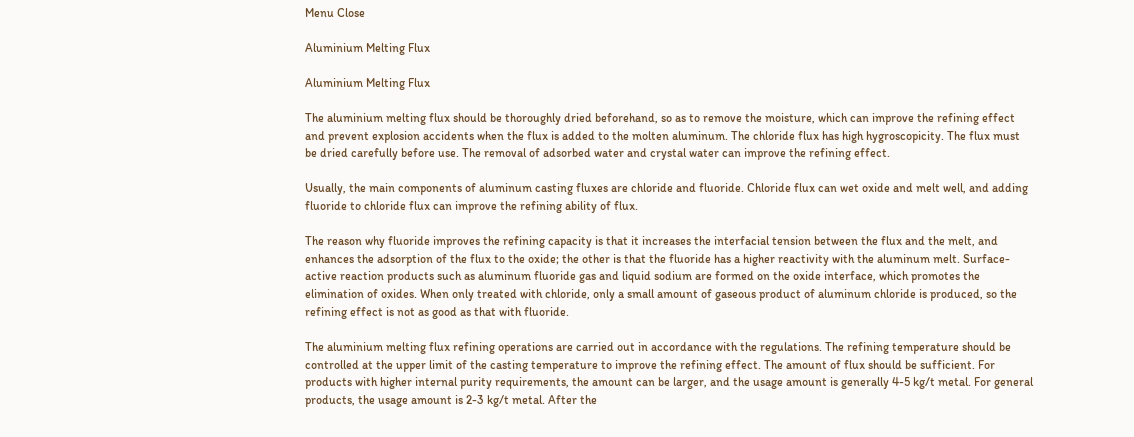Menu Close

Aluminium Melting Flux

Aluminium Melting Flux

The aluminium melting flux should be thoroughly dried beforehand, so as to remove the moisture, which can improve the refining effect and prevent explosion accidents when the flux is added to the molten aluminum. The chloride flux has high hygroscopicity. The flux must be dried carefully before use. The removal of adsorbed water and crystal water can improve the refining effect.

Usually, the main components of aluminum casting fluxes are chloride and fluoride. Chloride flux can wet oxide and melt well, and adding fluoride to chloride flux can improve the refining ability of flux.

The reason why fluoride improves the refining capacity is that it increases the interfacial tension between the flux and the melt, and enhances the adsorption of the flux to the oxide; the other is that the fluoride has a higher reactivity with the aluminum melt. Surface-active reaction products such as aluminum fluoride gas and liquid sodium are formed on the oxide interface, which promotes the elimination of oxides. When only treated with chloride, only a small amount of gaseous product of aluminum chloride is produced, so the refining effect is not as good as that with fluoride.

The aluminium melting flux refining operations are carried out in accordance with the regulations. The refining temperature should be controlled at the upper limit of the casting temperature to improve the refining effect. The amount of flux should be sufficient. For products with higher internal purity requirements, the amount can be larger, and the usage amount is generally 4-5 kg/t metal. For general products, the usage amount is 2-3 kg/t metal. After the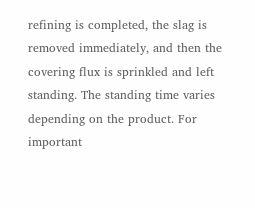refining is completed, the slag is removed immediately, and then the covering flux is sprinkled and left standing. The standing time varies depending on the product. For important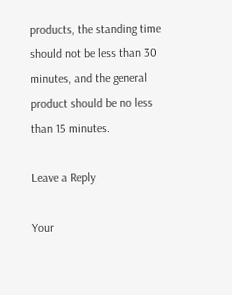products, the standing time should not be less than 30 minutes, and the general product should be no less than 15 minutes.

Leave a Reply

Your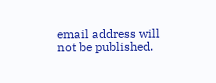email address will not be published.